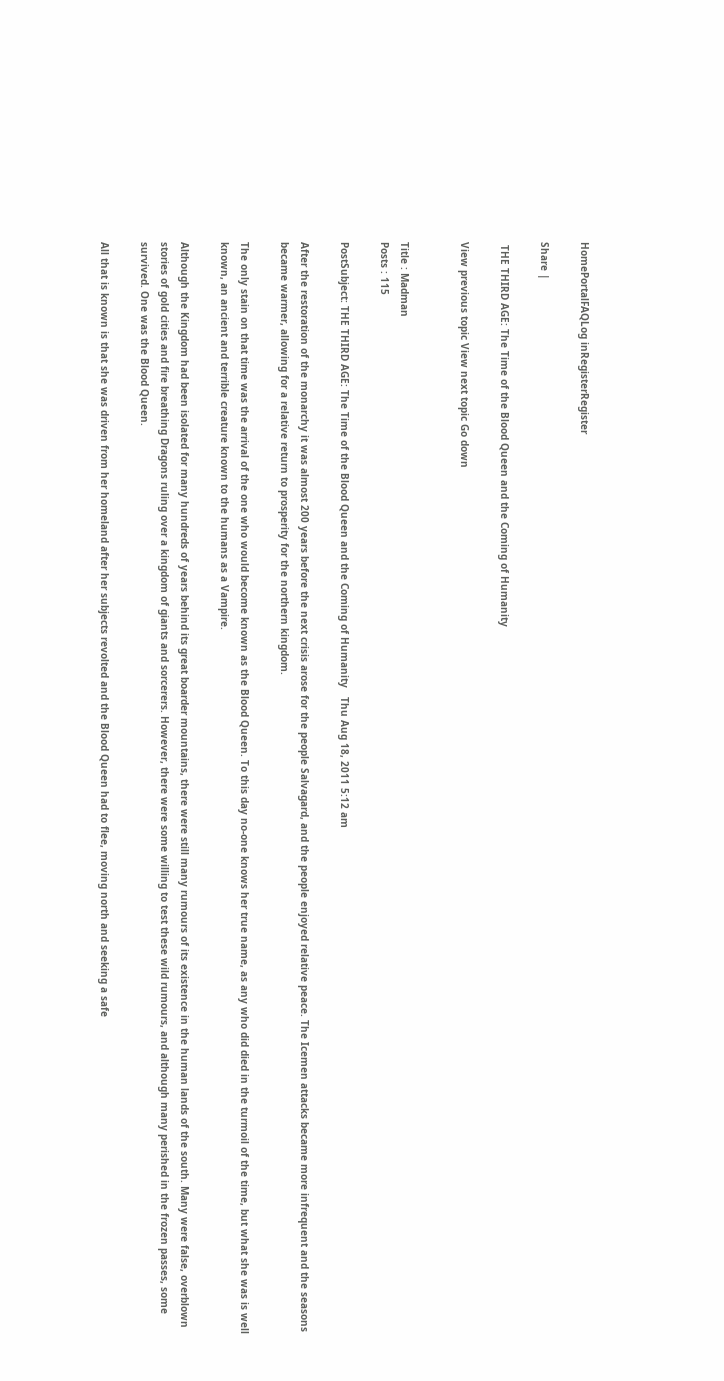HomePortalFAQLog inRegisterRegister

Share |

 THE THIRD AGE: The Time of the Blood Queen and the Coming of Humanity

View previous topic View next topic Go down


Title : Madman
Posts : 115

PostSubject: THE THIRD AGE: The Time of the Blood Queen and the Coming of Humanity   Thu Aug 18, 2011 5:12 am

After the restoration of the monarchy it was almost 200 years before the next crisis arose for the people Salvagard, and the people enjoyed relative peace. The Icemen attacks became more infrequent and the seasons became warmer, allowing for a relative return to prosperity for the northern kingdom.

The only stain on that time was the arrival of the one who would become known as the Blood Queen. To this day no-one knows her true name, as any who did died in the turmoil of the time, but what she was is well known, an ancient and terrible creature known to the humans as a Vampire.

Although the Kingdom had been isolated for many hundreds of years behind its great boarder mountains, there were still many rumours of its existence in the human lands of the south. Many were false, overblown stories of gold cities and fire breathing Dragons ruling over a kingdom of giants and sorcerers. However, there were some willing to test these wild rumours, and although many perished in the frozen passes, some survived. One was the Blood Queen.

All that is known is that she was driven from her homeland after her subjects revolted and the Blood Queen had to flee, moving north and seeking a safe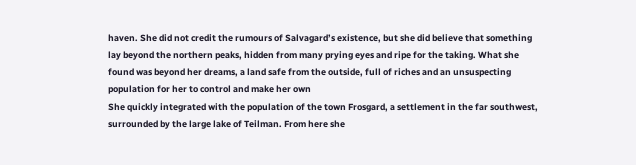haven. She did not credit the rumours of Salvagard’s existence, but she did believe that something lay beyond the northern peaks, hidden from many prying eyes and ripe for the taking. What she found was beyond her dreams, a land safe from the outside, full of riches and an unsuspecting population for her to control and make her own
She quickly integrated with the population of the town Frosgard, a settlement in the far southwest, surrounded by the large lake of Teilman. From here she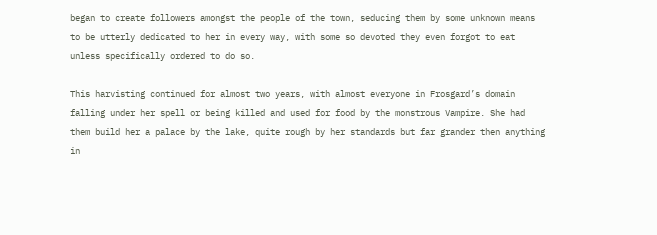began to create followers amongst the people of the town, seducing them by some unknown means to be utterly dedicated to her in every way, with some so devoted they even forgot to eat unless specifically ordered to do so.

This harvisting continued for almost two years, with almost everyone in Frosgard’s domain falling under her spell or being killed and used for food by the monstrous Vampire. She had them build her a palace by the lake, quite rough by her standards but far grander then anything in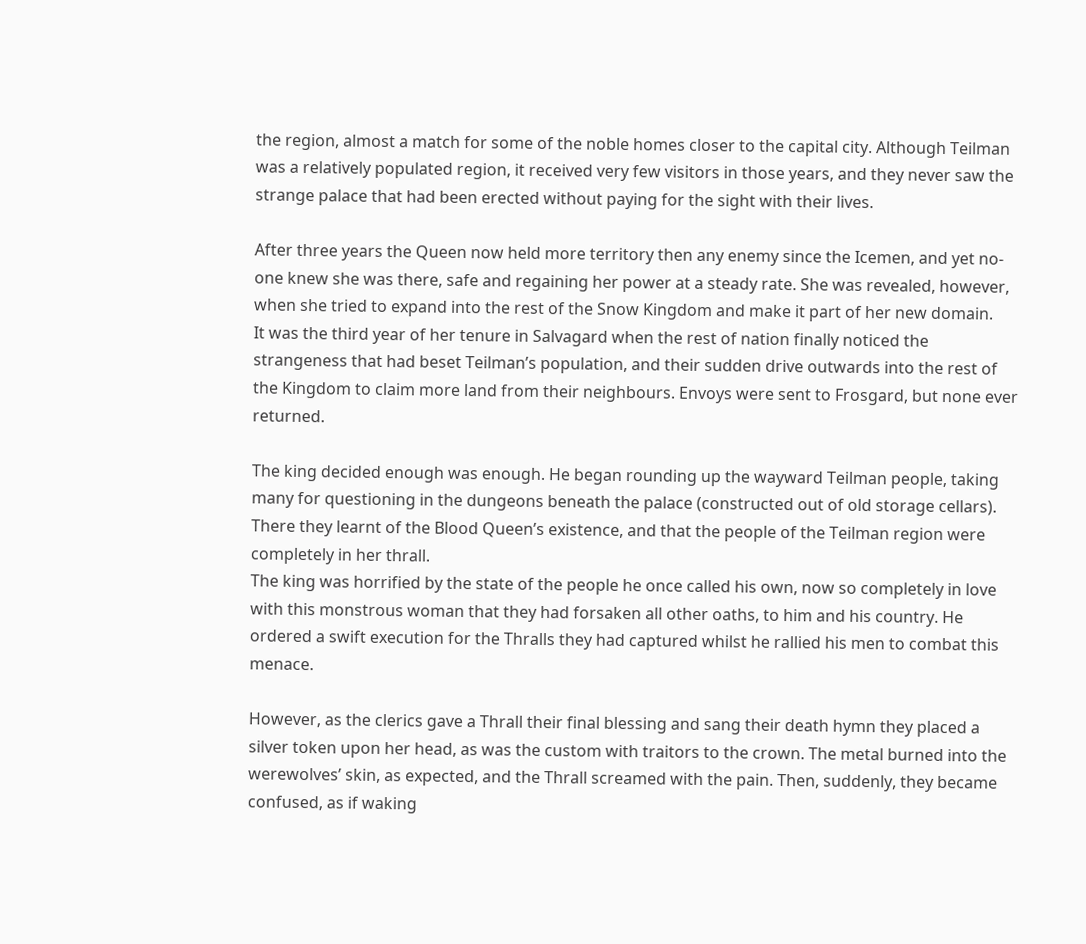the region, almost a match for some of the noble homes closer to the capital city. Although Teilman was a relatively populated region, it received very few visitors in those years, and they never saw the strange palace that had been erected without paying for the sight with their lives.

After three years the Queen now held more territory then any enemy since the Icemen, and yet no-one knew she was there, safe and regaining her power at a steady rate. She was revealed, however, when she tried to expand into the rest of the Snow Kingdom and make it part of her new domain.
It was the third year of her tenure in Salvagard when the rest of nation finally noticed the strangeness that had beset Teilman’s population, and their sudden drive outwards into the rest of the Kingdom to claim more land from their neighbours. Envoys were sent to Frosgard, but none ever returned.

The king decided enough was enough. He began rounding up the wayward Teilman people, taking many for questioning in the dungeons beneath the palace (constructed out of old storage cellars). There they learnt of the Blood Queen’s existence, and that the people of the Teilman region were completely in her thrall.
The king was horrified by the state of the people he once called his own, now so completely in love with this monstrous woman that they had forsaken all other oaths, to him and his country. He ordered a swift execution for the Thralls they had captured whilst he rallied his men to combat this menace.

However, as the clerics gave a Thrall their final blessing and sang their death hymn they placed a silver token upon her head, as was the custom with traitors to the crown. The metal burned into the werewolves’ skin, as expected, and the Thrall screamed with the pain. Then, suddenly, they became confused, as if waking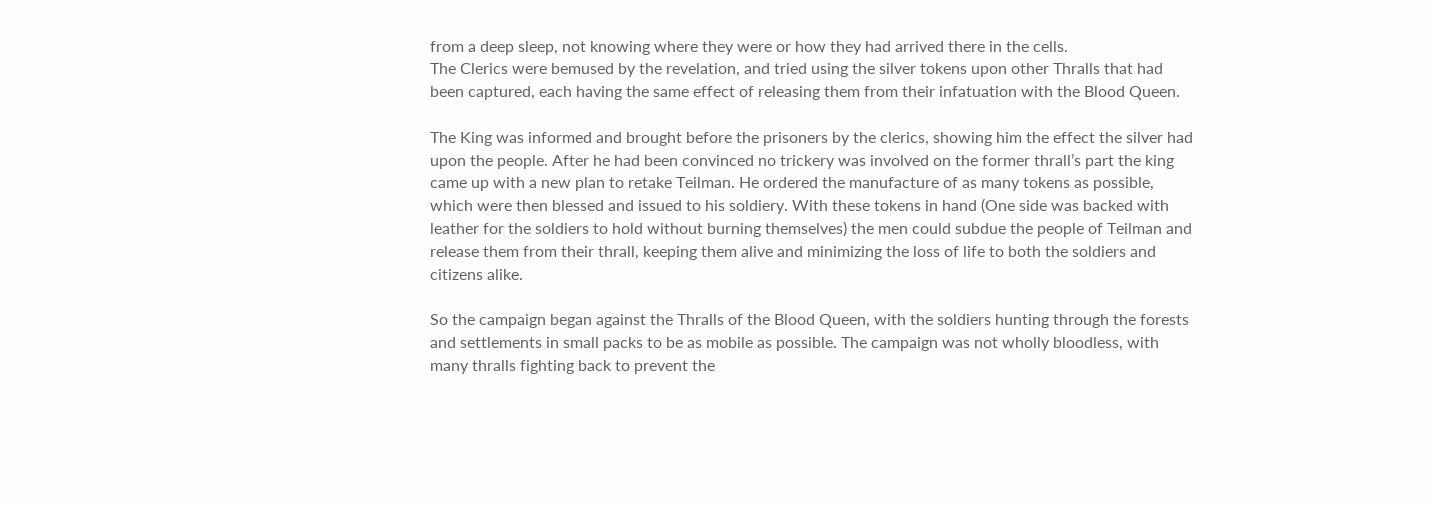from a deep sleep, not knowing where they were or how they had arrived there in the cells.
The Clerics were bemused by the revelation, and tried using the silver tokens upon other Thralls that had been captured, each having the same effect of releasing them from their infatuation with the Blood Queen.

The King was informed and brought before the prisoners by the clerics, showing him the effect the silver had upon the people. After he had been convinced no trickery was involved on the former thrall’s part the king came up with a new plan to retake Teilman. He ordered the manufacture of as many tokens as possible, which were then blessed and issued to his soldiery. With these tokens in hand (One side was backed with leather for the soldiers to hold without burning themselves) the men could subdue the people of Teilman and release them from their thrall, keeping them alive and minimizing the loss of life to both the soldiers and citizens alike.

So the campaign began against the Thralls of the Blood Queen, with the soldiers hunting through the forests and settlements in small packs to be as mobile as possible. The campaign was not wholly bloodless, with many thralls fighting back to prevent the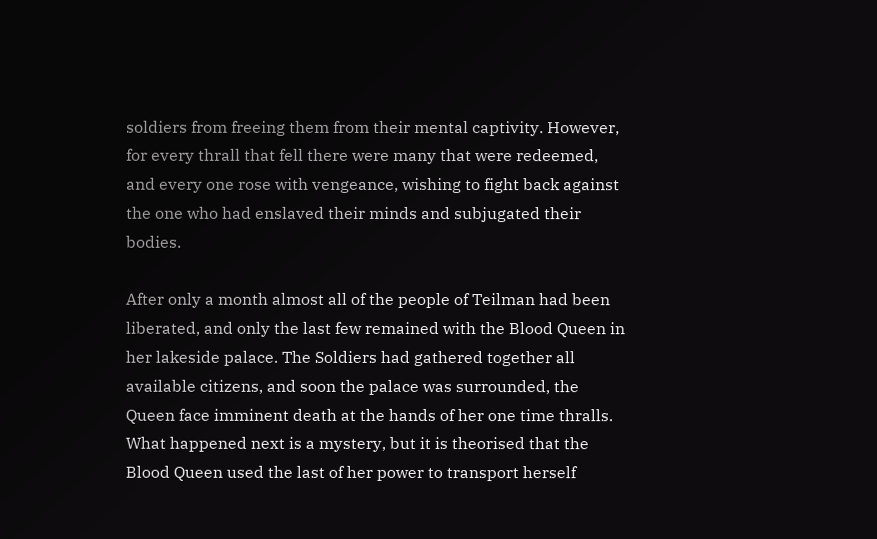soldiers from freeing them from their mental captivity. However, for every thrall that fell there were many that were redeemed, and every one rose with vengeance, wishing to fight back against the one who had enslaved their minds and subjugated their bodies.

After only a month almost all of the people of Teilman had been liberated, and only the last few remained with the Blood Queen in her lakeside palace. The Soldiers had gathered together all available citizens, and soon the palace was surrounded, the Queen face imminent death at the hands of her one time thralls. What happened next is a mystery, but it is theorised that the Blood Queen used the last of her power to transport herself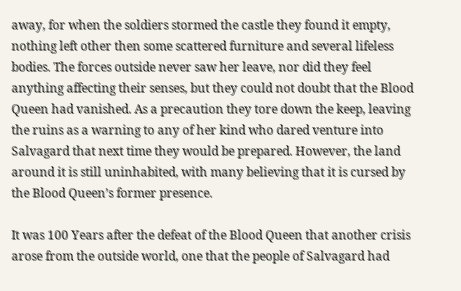away, for when the soldiers stormed the castle they found it empty, nothing left other then some scattered furniture and several lifeless bodies. The forces outside never saw her leave, nor did they feel anything affecting their senses, but they could not doubt that the Blood Queen had vanished. As a precaution they tore down the keep, leaving the ruins as a warning to any of her kind who dared venture into Salvagard that next time they would be prepared. However, the land around it is still uninhabited, with many believing that it is cursed by the Blood Queen’s former presence.

It was 100 Years after the defeat of the Blood Queen that another crisis arose from the outside world, one that the people of Salvagard had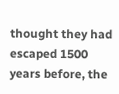thought they had escaped 1500 years before, the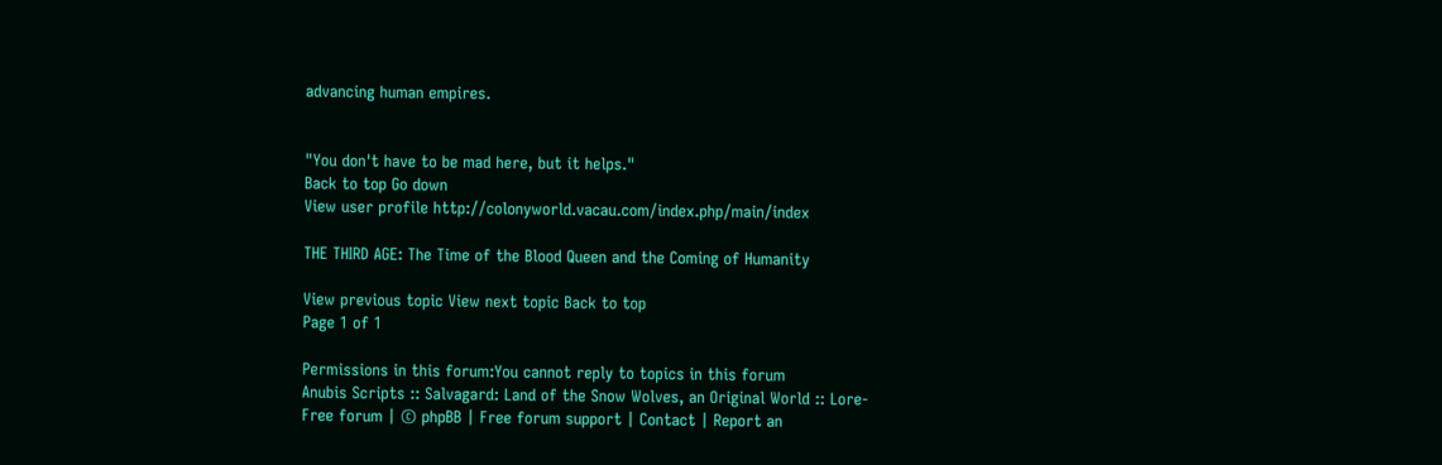advancing human empires.


"You don't have to be mad here, but it helps."
Back to top Go down
View user profile http://colonyworld.vacau.com/index.php/main/index

THE THIRD AGE: The Time of the Blood Queen and the Coming of Humanity

View previous topic View next topic Back to top
Page 1 of 1

Permissions in this forum:You cannot reply to topics in this forum
Anubis Scripts :: Salvagard: Land of the Snow Wolves, an Original World :: Lore-
Free forum | © phpBB | Free forum support | Contact | Report an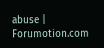abuse | Forumotion.com